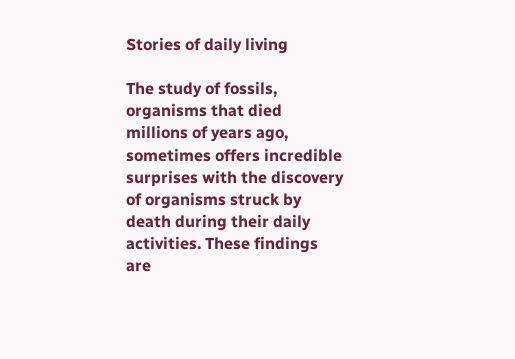Stories of daily living

The study of fossils, organisms that died millions of years ago, sometimes offers incredible surprises with the discovery of organisms struck by death during their daily activities. These findings are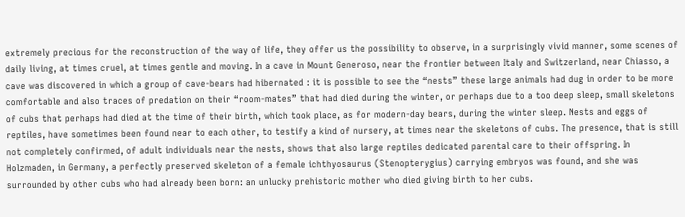extremely precious for the reconstruction of the way of life, they offer us the possibility to observe, in a surprisingly vivid manner, some scenes of daily living, at times cruel, at times gentle and moving. In a cave in Mount Generoso, near the frontier between Italy and Switzerland, near Chiasso, a cave was discovered in which a group of cave-bears had hibernated : it is possible to see the “nests” these large animals had dug in order to be more comfortable and also traces of predation on their “room-mates” that had died during the winter, or perhaps due to a too deep sleep, small skeletons of cubs that perhaps had died at the time of their birth, which took place, as for modern-day bears, during the winter sleep. Nests and eggs of reptiles, have sometimes been found near to each other, to testify a kind of nursery, at times near the skeletons of cubs. The presence, that is still not completely confirmed, of adult individuals near the nests, shows that also large reptiles dedicated parental care to their offspring. In Holzmaden, in Germany, a perfectly preserved skeleton of a female ichthyosaurus (Stenopterygius) carrying embryos was found, and she was surrounded by other cubs who had already been born: an unlucky prehistoric mother who died giving birth to her cubs.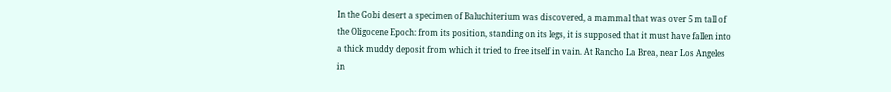In the Gobi desert a specimen of Baluchiterium was discovered, a mammal that was over 5 m tall of the Oligocene Epoch: from its position, standing on its legs, it is supposed that it must have fallen into a thick muddy deposit from which it tried to free itself in vain. At Rancho La Brea, near Los Angeles in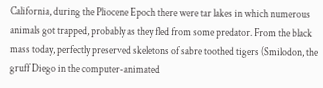California, during the Pliocene Epoch there were tar lakes in which numerous animals got trapped, probably as they fled from some predator. From the black mass today, perfectly preserved skeletons of sabre toothed tigers (Smilodon, the gruff Diego in the computer-animated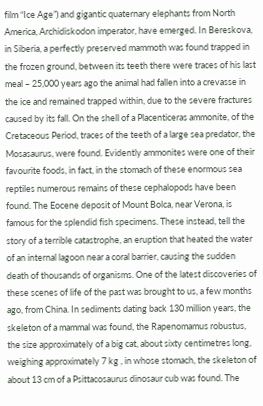film “Ice Age”) and gigantic quaternary elephants from North America, Archidiskodon imperator, have emerged. In Bereskova, in Siberia, a perfectly preserved mammoth was found trapped in the frozen ground, between its teeth there were traces of his last meal – 25,000 years ago the animal had fallen into a crevasse in the ice and remained trapped within, due to the severe fractures caused by its fall. On the shell of a Placenticeras ammonite, of the Cretaceous Period, traces of the teeth of a large sea predator, the Mosasaurus, were found. Evidently ammonites were one of their favourite foods, in fact, in the stomach of these enormous sea reptiles numerous remains of these cephalopods have been found. The Eocene deposit of Mount Bolca, near Verona, is famous for the splendid fish specimens. These instead, tell the story of a terrible catastrophe, an eruption that heated the water of an internal lagoon near a coral barrier, causing the sudden death of thousands of organisms. One of the latest discoveries of these scenes of life of the past was brought to us, a few months ago, from China. In sediments dating back 130 million years, the skeleton of a mammal was found, the Rapenomamus robustus, the size approximately of a big cat, about sixty centimetres long, weighing approximately 7 kg , in whose stomach, the skeleton of about 13 cm of a Psittacosaurus dinosaur cub was found. The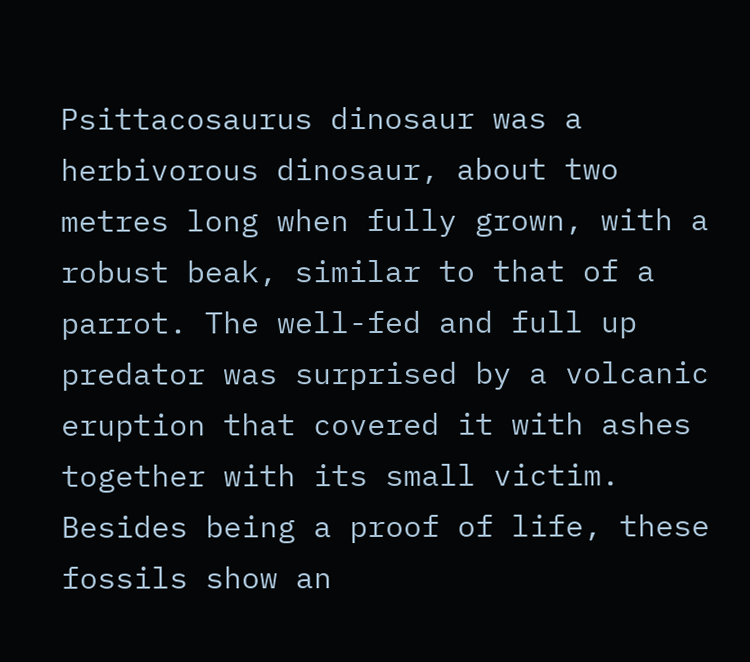Psittacosaurus dinosaur was a herbivorous dinosaur, about two metres long when fully grown, with a robust beak, similar to that of a parrot. The well-fed and full up predator was surprised by a volcanic eruption that covered it with ashes together with its small victim. Besides being a proof of life, these fossils show an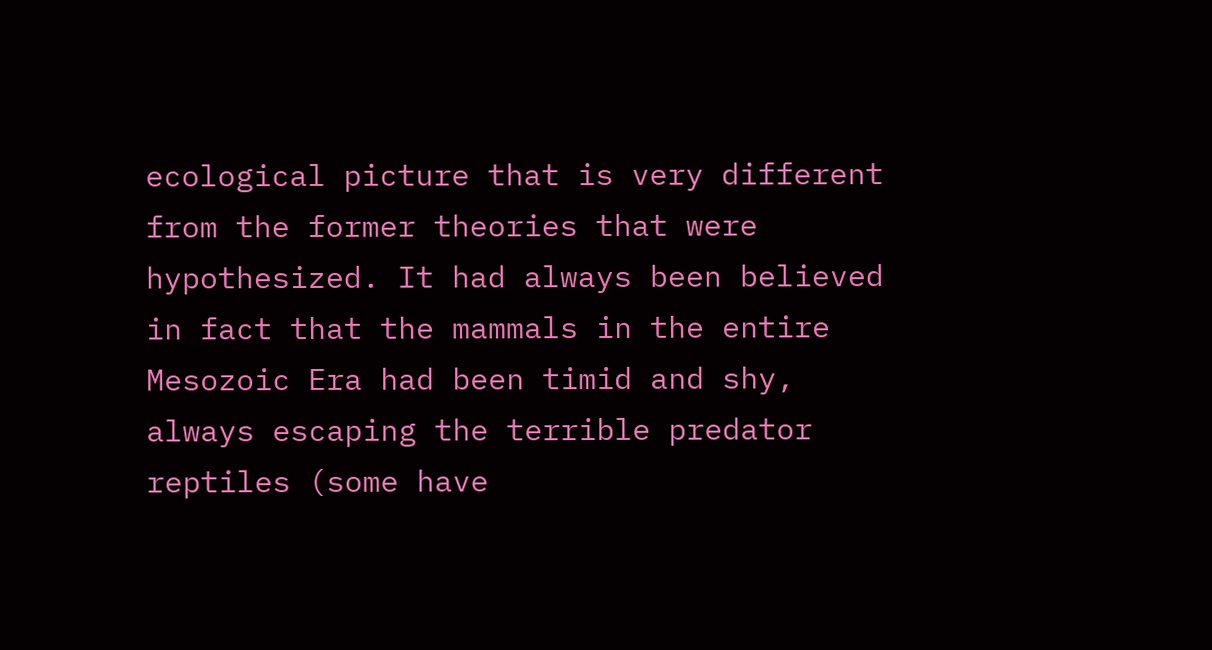ecological picture that is very different from the former theories that were hypothesized. It had always been believed in fact that the mammals in the entire Mesozoic Era had been timid and shy, always escaping the terrible predator reptiles (some have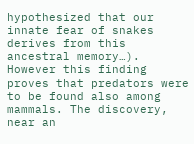hypothesized that our innate fear of snakes derives from this ancestral memory…). However this finding proves that predators were to be found also among mammals. The discovery, near an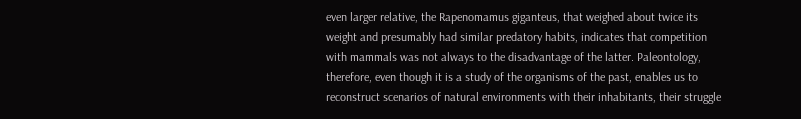even larger relative, the Rapenomamus giganteus, that weighed about twice its weight and presumably had similar predatory habits, indicates that competition with mammals was not always to the disadvantage of the latter. Paleontology, therefore, even though it is a study of the organisms of the past, enables us to reconstruct scenarios of natural environments with their inhabitants, their struggle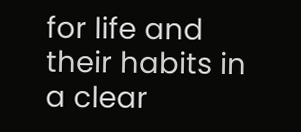for life and their habits in a clear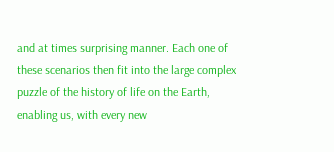and at times surprising manner. Each one of these scenarios then fit into the large complex puzzle of the history of life on the Earth, enabling us, with every new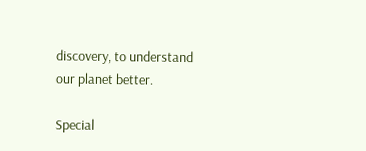discovery, to understand our planet better.

Special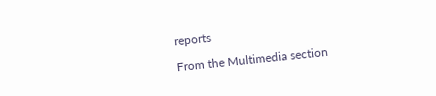reports

From the Multimedia section